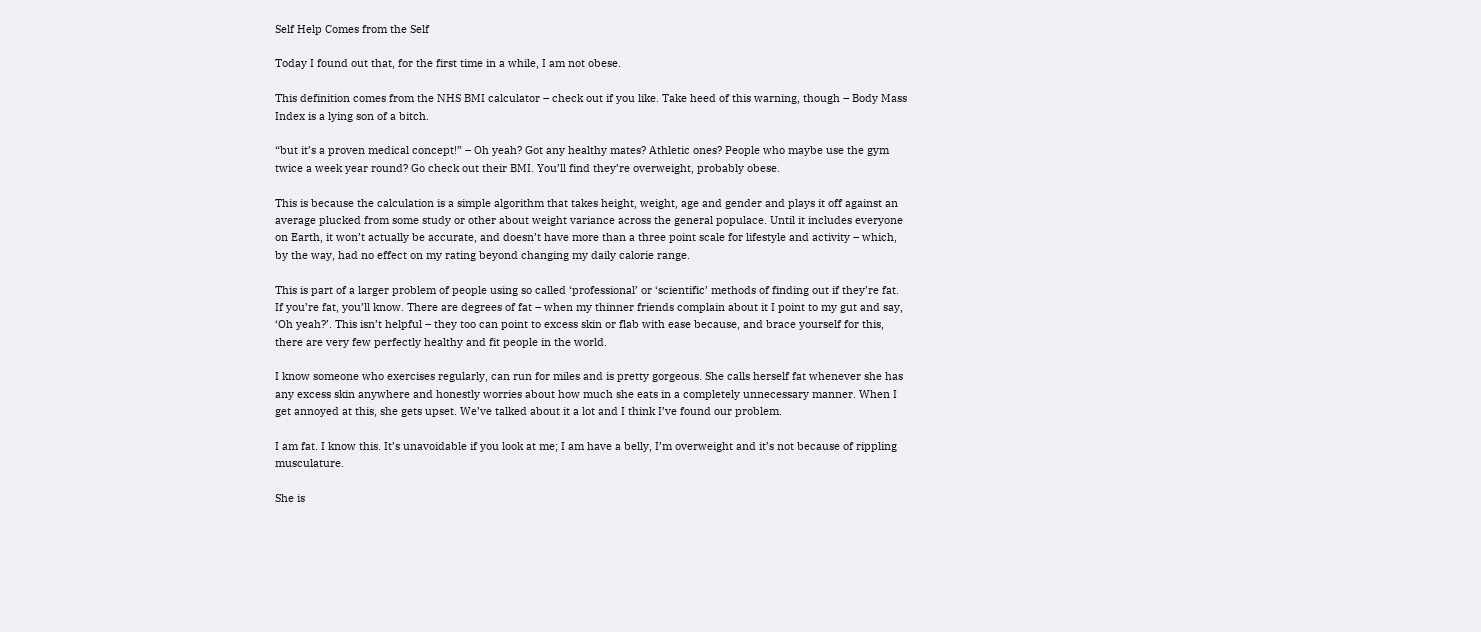Self Help Comes from the Self

Today I found out that, for the first time in a while, I am not obese.

This definition comes from the NHS BMI calculator – check out if you like. Take heed of this warning, though – Body Mass Index is a lying son of a bitch.

“but it’s a proven medical concept!” – Oh yeah? Got any healthy mates? Athletic ones? People who maybe use the gym twice a week year round? Go check out their BMI. You’ll find they’re overweight, probably obese.

This is because the calculation is a simple algorithm that takes height, weight, age and gender and plays it off against an average plucked from some study or other about weight variance across the general populace. Until it includes everyone on Earth, it won’t actually be accurate, and doesn’t have more than a three point scale for lifestyle and activity – which, by the way, had no effect on my rating beyond changing my daily calorie range.

This is part of a larger problem of people using so called ‘professional’ or ‘scientific’ methods of finding out if they’re fat. If you’re fat, you’ll know. There are degrees of fat – when my thinner friends complain about it I point to my gut and say, ‘Oh yeah?’. This isn’t helpful – they too can point to excess skin or flab with ease because, and brace yourself for this, there are very few perfectly healthy and fit people in the world.

I know someone who exercises regularly, can run for miles and is pretty gorgeous. She calls herself fat whenever she has any excess skin anywhere and honestly worries about how much she eats in a completely unnecessary manner. When I get annoyed at this, she gets upset. We’ve talked about it a lot and I think I’ve found our problem.

I am fat. I know this. It’s unavoidable if you look at me; I am have a belly, I’m overweight and it’s not because of rippling musculature.

She is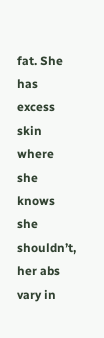fat. She has excess skin where she knows she shouldn’t, her abs vary in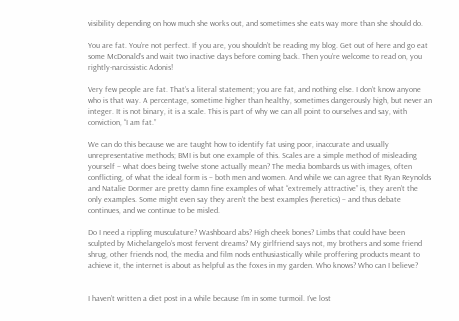visibility depending on how much she works out, and sometimes she eats way more than she should do.

You are fat. You’re not perfect. If you are, you shouldn’t be reading my blog. Get out of here and go eat some McDonald’s and wait two inactive days before coming back. Then you’re welcome to read on, you rightly-narcissistic Adonis!

Very few people are fat. That’s a literal statement; you are fat, and nothing else. I don’t know anyone who is that way. A percentage, sometime higher than healthy, sometimes dangerously high, but never an integer. It is not binary, it is a scale. This is part of why we can all point to ourselves and say, with conviction, “I am fat.”

We can do this because we are taught how to identify fat using poor, inaccurate and usually unrepresentative methods; BMI is but one example of this. Scales are a simple method of misleading yourself – what does being twelve stone actually mean? The media bombards us with images, often conflicting, of what the ideal form is – both men and women. And while we can agree that Ryan Reynolds and Natalie Dormer are pretty damn fine examples of what “extremely attractive” is, they aren’t the only examples. Some might even say they aren’t the best examples (heretics) – and thus debate continues, and we continue to be misled.

Do I need a rippling musculature? Washboard abs? High cheek bones? Limbs that could have been sculpted by Michelangelo’s most fervent dreams? My girlfriend says not, my brothers and some friend shrug, other friends nod, the media and film nods enthusiastically while proffering products meant to achieve it, the internet is about as helpful as the foxes in my garden. Who knows? Who can I believe?


I haven’t written a diet post in a while because I’m in some turmoil. I’ve lost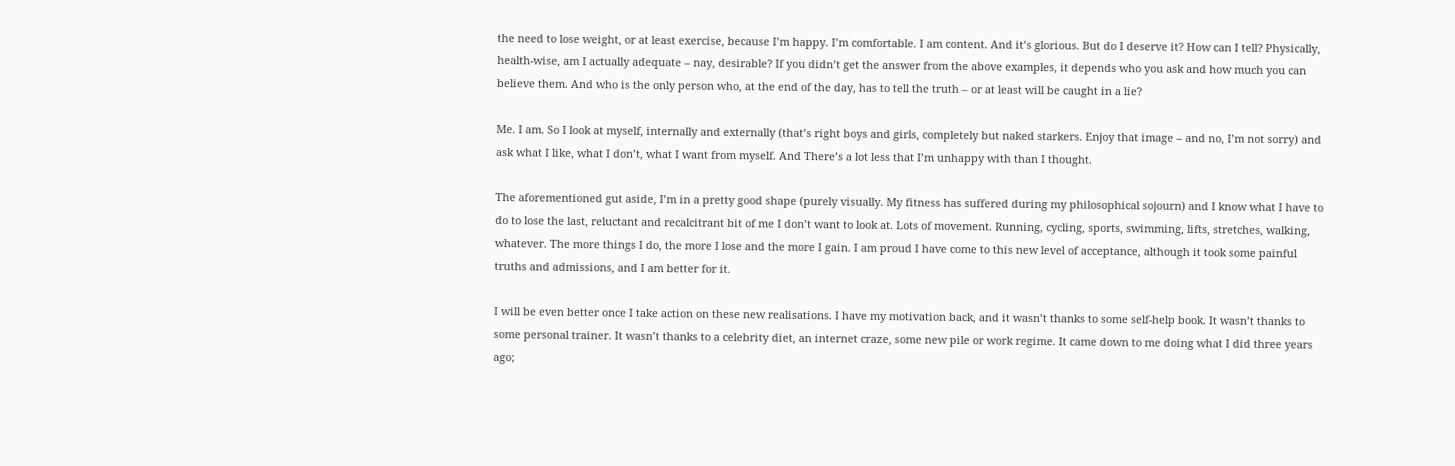the need to lose weight, or at least exercise, because I’m happy. I’m comfortable. I am content. And it’s glorious. But do I deserve it? How can I tell? Physically, health-wise, am I actually adequate – nay, desirable? If you didn’t get the answer from the above examples, it depends who you ask and how much you can believe them. And who is the only person who, at the end of the day, has to tell the truth – or at least will be caught in a lie?

Me. I am. So I look at myself, internally and externally (that’s right boys and girls, completely but naked starkers. Enjoy that image – and no, I’m not sorry) and ask what I like, what I don’t, what I want from myself. And There’s a lot less that I’m unhappy with than I thought.

The aforementioned gut aside, I’m in a pretty good shape (purely visually. My fitness has suffered during my philosophical sojourn) and I know what I have to do to lose the last, reluctant and recalcitrant bit of me I don’t want to look at. Lots of movement. Running, cycling, sports, swimming, lifts, stretches, walking, whatever. The more things I do, the more I lose and the more I gain. I am proud I have come to this new level of acceptance, although it took some painful truths and admissions, and I am better for it.

I will be even better once I take action on these new realisations. I have my motivation back, and it wasn’t thanks to some self-help book. It wasn’t thanks to some personal trainer. It wasn’t thanks to a celebrity diet, an internet craze, some new pile or work regime. It came down to me doing what I did three years ago;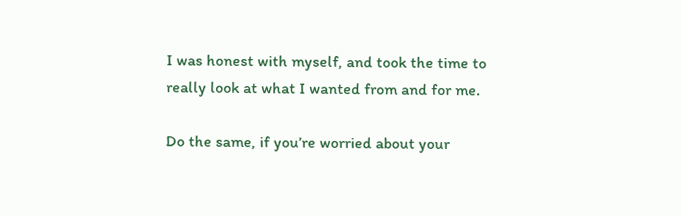I was honest with myself, and took the time to really look at what I wanted from and for me.

Do the same, if you’re worried about your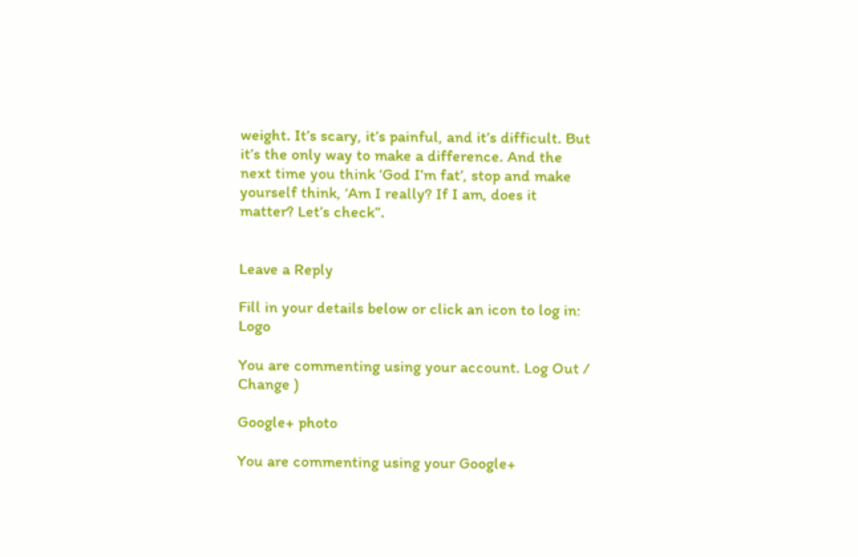weight. It’s scary, it’s painful, and it’s difficult. But it’s the only way to make a difference. And the next time you think ‘God I’m fat’, stop and make yourself think, ‘Am I really? If I am, does it matter? Let’s check”.


Leave a Reply

Fill in your details below or click an icon to log in: Logo

You are commenting using your account. Log Out /  Change )

Google+ photo

You are commenting using your Google+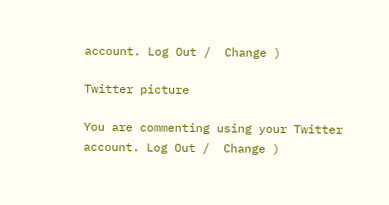account. Log Out /  Change )

Twitter picture

You are commenting using your Twitter account. Log Out /  Change )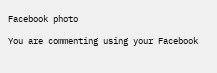Facebook photo

You are commenting using your Facebook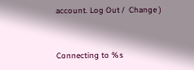account. Log Out /  Change )


Connecting to %s